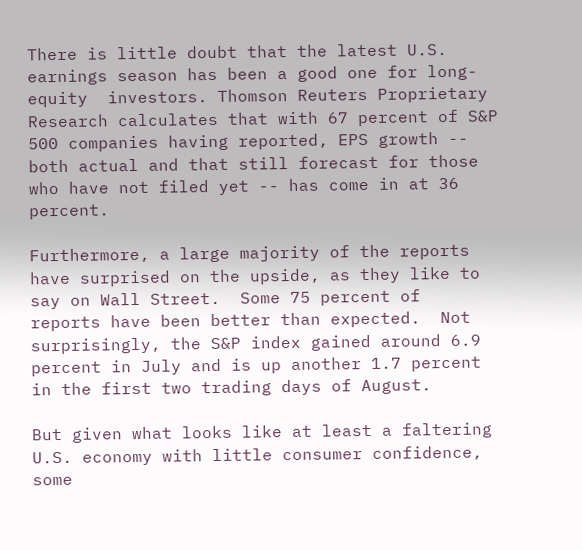There is little doubt that the latest U.S. earnings season has been a good one for long-equity  investors. Thomson Reuters Proprietary Research calculates that with 67 percent of S&P 500 companies having reported, EPS growth -- both actual and that still forecast for those who have not filed yet -- has come in at 36 percent.

Furthermore, a large majority of the reports have surprised on the upside, as they like to say on Wall Street.  Some 75 percent of  reports have been better than expected.  Not surprisingly, the S&P index gained around 6.9 percent in July and is up another 1.7 percent in the first two trading days of August.

But given what looks like at least a faltering U.S. economy with little consumer confidence, some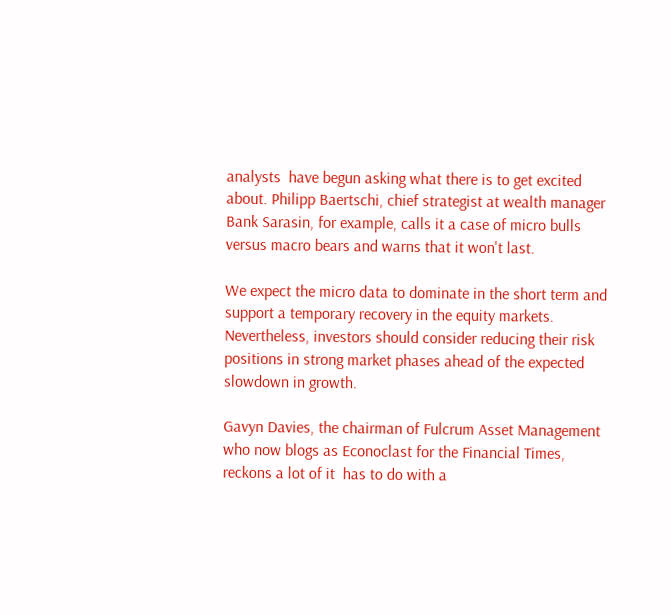analysts  have begun asking what there is to get excited about. Philipp Baertschi, chief strategist at wealth manager Bank Sarasin, for example, calls it a case of micro bulls versus macro bears and warns that it won't last.

We expect the micro data to dominate in the short term and support a temporary recovery in the equity markets. Nevertheless, investors should consider reducing their risk positions in strong market phases ahead of the expected slowdown in growth.

Gavyn Davies, the chairman of Fulcrum Asset Management who now blogs as Econoclast for the Financial Times, reckons a lot of it  has to do with a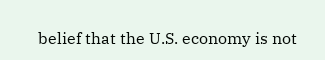belief that the U.S. economy is not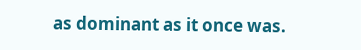as dominant as it once was.